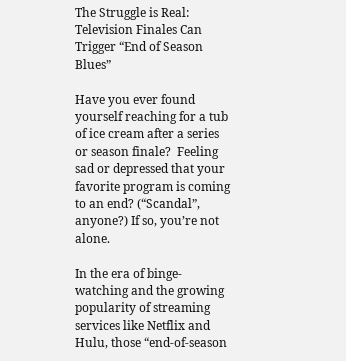The Struggle is Real: Television Finales Can Trigger “End of Season Blues”

Have you ever found yourself reaching for a tub of ice cream after a series or season finale?  Feeling sad or depressed that your favorite program is coming to an end? (“Scandal”, anyone?) If so, you’re not alone.

In the era of binge-watching and the growing popularity of streaming services like Netflix and Hulu, those “end-of-season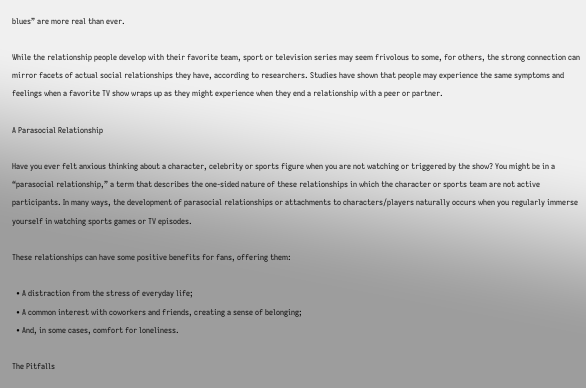blues” are more real than ever.

While the relationship people develop with their favorite team, sport or television series may seem frivolous to some, for others, the strong connection can mirror facets of actual social relationships they have, according to researchers. Studies have shown that people may experience the same symptoms and feelings when a favorite TV show wraps up as they might experience when they end a relationship with a peer or partner.

A Parasocial Relationship

Have you ever felt anxious thinking about a character, celebrity or sports figure when you are not watching or triggered by the show? You might be in a “parasocial relationship,” a term that describes the one-sided nature of these relationships in which the character or sports team are not active participants. In many ways, the development of parasocial relationships or attachments to characters/players naturally occurs when you regularly immerse yourself in watching sports games or TV episodes.

These relationships can have some positive benefits for fans, offering them:

  • A distraction from the stress of everyday life;
  • A common interest with coworkers and friends, creating a sense of belonging;
  • And, in some cases, comfort for loneliness.

The Pitfalls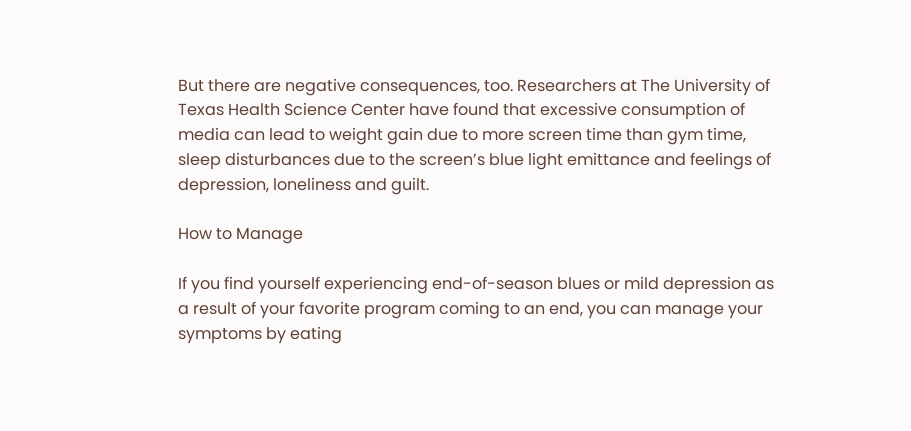But there are negative consequences, too. Researchers at The University of Texas Health Science Center have found that excessive consumption of media can lead to weight gain due to more screen time than gym time, sleep disturbances due to the screen’s blue light emittance and feelings of depression, loneliness and guilt.

How to Manage

If you find yourself experiencing end-of-season blues or mild depression as a result of your favorite program coming to an end, you can manage your symptoms by eating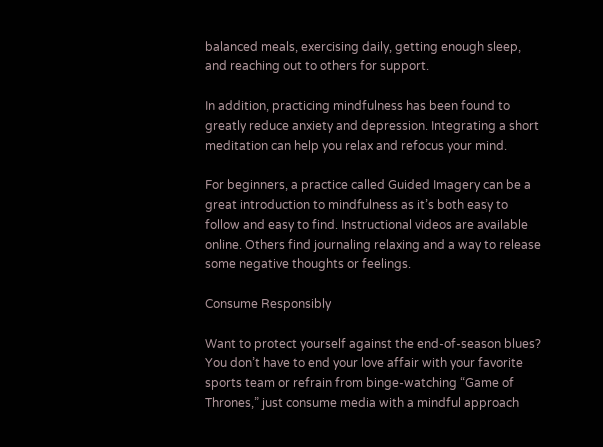balanced meals, exercising daily, getting enough sleep, and reaching out to others for support.

In addition, practicing mindfulness has been found to greatly reduce anxiety and depression. Integrating a short meditation can help you relax and refocus your mind.

For beginners, a practice called Guided Imagery can be a great introduction to mindfulness as it’s both easy to follow and easy to find. Instructional videos are available online. Others find journaling relaxing and a way to release some negative thoughts or feelings.

Consume Responsibly

Want to protect yourself against the end-of-season blues? You don’t have to end your love affair with your favorite sports team or refrain from binge-watching “Game of Thrones,” just consume media with a mindful approach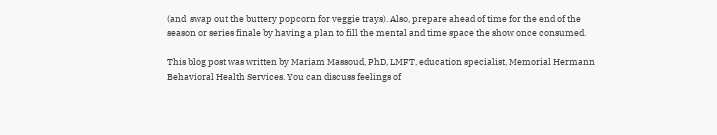(and  swap out the buttery popcorn for veggie trays). Also, prepare ahead of time for the end of the season or series finale by having a plan to fill the mental and time space the show once consumed.

This blog post was written by Mariam Massoud, PhD, LMFT, education specialist, Memorial Hermann Behavioral Health Services. You can discuss feelings of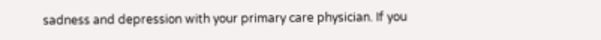sadness and depression with your primary care physician. If you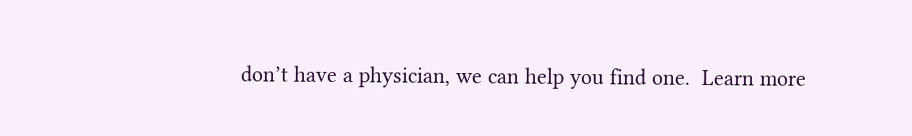don’t have a physician, we can help you find one.  Learn more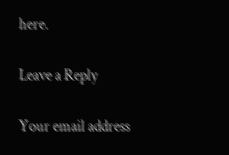here.

Leave a Reply

Your email address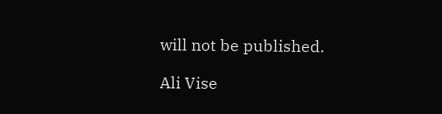will not be published.

Ali Vise